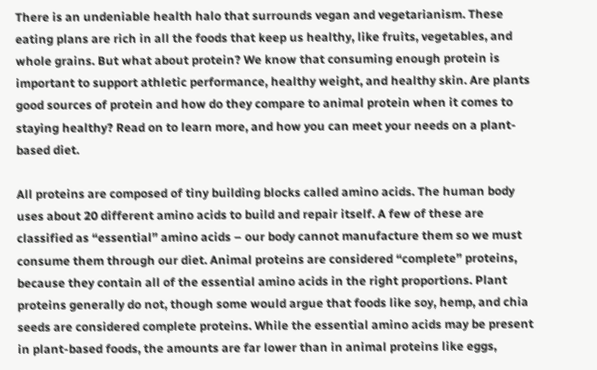There is an undeniable health halo that surrounds vegan and vegetarianism. These eating plans are rich in all the foods that keep us healthy, like fruits, vegetables, and whole grains. But what about protein? We know that consuming enough protein is important to support athletic performance, healthy weight, and healthy skin. Are plants good sources of protein and how do they compare to animal protein when it comes to staying healthy? Read on to learn more, and how you can meet your needs on a plant-based diet.

All proteins are composed of tiny building blocks called amino acids. The human body uses about 20 different amino acids to build and repair itself. A few of these are classified as “essential” amino acids – our body cannot manufacture them so we must consume them through our diet. Animal proteins are considered “complete” proteins, because they contain all of the essential amino acids in the right proportions. Plant proteins generally do not, though some would argue that foods like soy, hemp, and chia seeds are considered complete proteins. While the essential amino acids may be present in plant-based foods, the amounts are far lower than in animal proteins like eggs,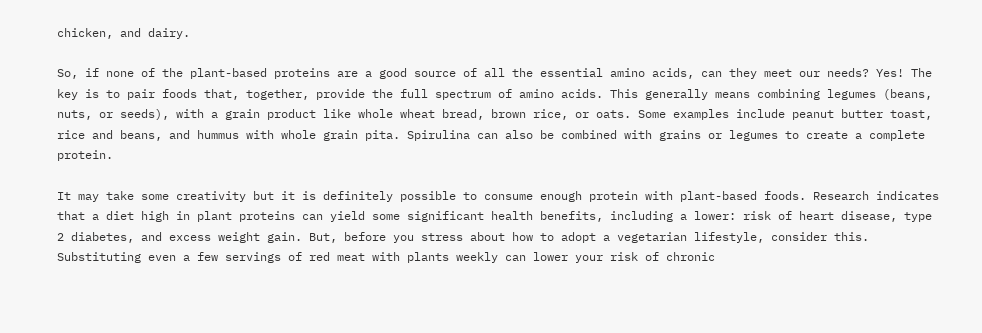chicken, and dairy.

So, if none of the plant-based proteins are a good source of all the essential amino acids, can they meet our needs? Yes! The key is to pair foods that, together, provide the full spectrum of amino acids. This generally means combining legumes (beans, nuts, or seeds), with a grain product like whole wheat bread, brown rice, or oats. Some examples include peanut butter toast, rice and beans, and hummus with whole grain pita. Spirulina can also be combined with grains or legumes to create a complete protein.

It may take some creativity but it is definitely possible to consume enough protein with plant-based foods. Research indicates that a diet high in plant proteins can yield some significant health benefits, including a lower: risk of heart disease, type 2 diabetes, and excess weight gain. But, before you stress about how to adopt a vegetarian lifestyle, consider this. Substituting even a few servings of red meat with plants weekly can lower your risk of chronic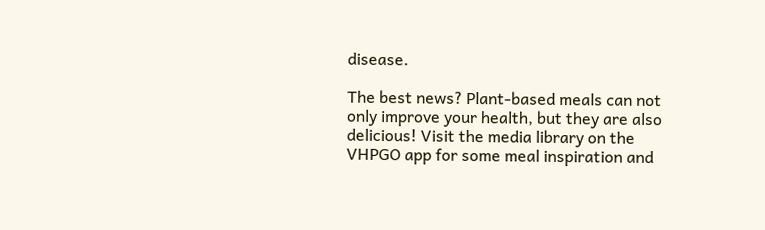disease.

The best news? Plant-based meals can not only improve your health, but they are also delicious! Visit the media library on the VHPGO app for some meal inspiration and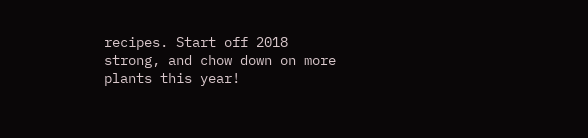recipes. Start off 2018 strong, and chow down on more plants this year!